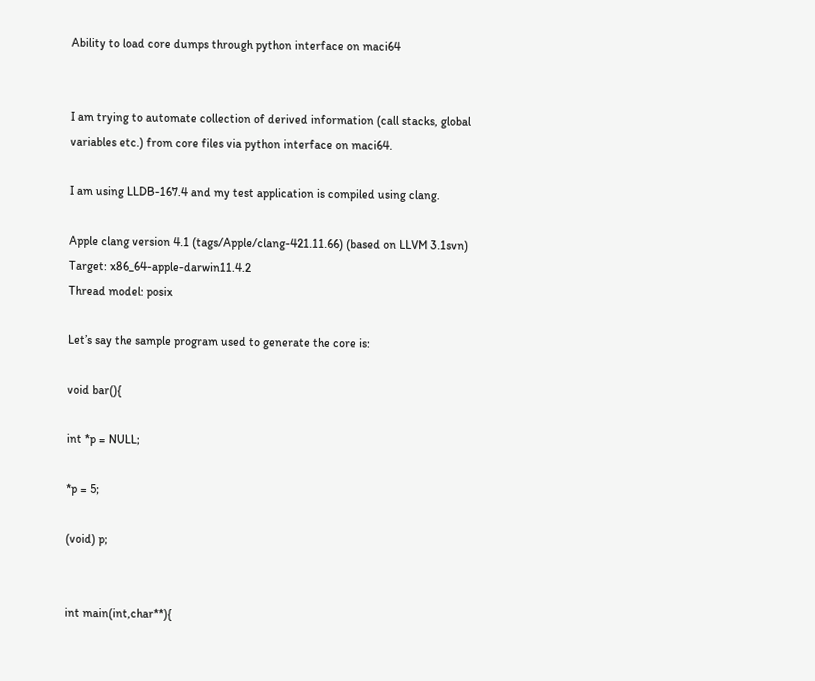Ability to load core dumps through python interface on maci64


I am trying to automate collection of derived information (call stacks, global variables etc.) from core files via python interface on maci64.

I am using LLDB-167.4 and my test application is compiled using clang.

Apple clang version 4.1 (tags/Apple/clang-421.11.66) (based on LLVM 3.1svn)
Target: x86_64-apple-darwin11.4.2
Thread model: posix

Let’s say the sample program used to generate the core is:

void bar(){

int *p = NULL;

*p = 5;

(void) p;


int main(int,char**){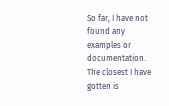So far, I have not found any examples or documentation. The closest I have gotten is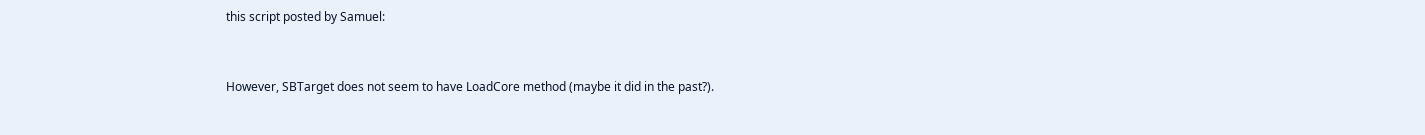this script posted by Samuel:


However, SBTarget does not seem to have LoadCore method (maybe it did in the past?).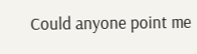Could anyone point me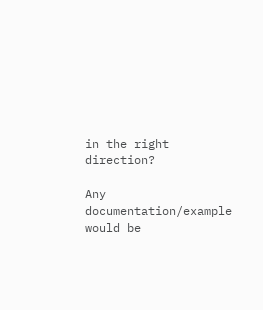in the right direction?

Any documentation/example would be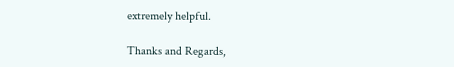extremely helpful.

Thanks and Regards,